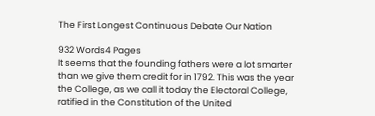The First Longest Continuous Debate Our Nation

932 Words4 Pages
It seems that the founding fathers were a lot smarter than we give them credit for in 1792. This was the year the College, as we call it today the Electoral College, ratified in the Constitution of the United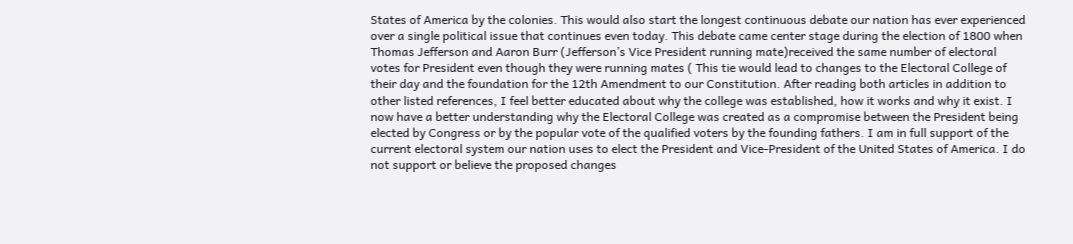States of America by the colonies. This would also start the longest continuous debate our nation has ever experienced over a single political issue that continues even today. This debate came center stage during the election of 1800 when Thomas Jefferson and Aaron Burr (Jefferson’s Vice President running mate)received the same number of electoral votes for President even though they were running mates ( This tie would lead to changes to the Electoral College of their day and the foundation for the 12th Amendment to our Constitution. After reading both articles in addition to other listed references, I feel better educated about why the college was established, how it works and why it exist. I now have a better understanding why the Electoral College was created as a compromise between the President being elected by Congress or by the popular vote of the qualified voters by the founding fathers. I am in full support of the current electoral system our nation uses to elect the President and Vice-President of the United States of America. I do not support or believe the proposed changes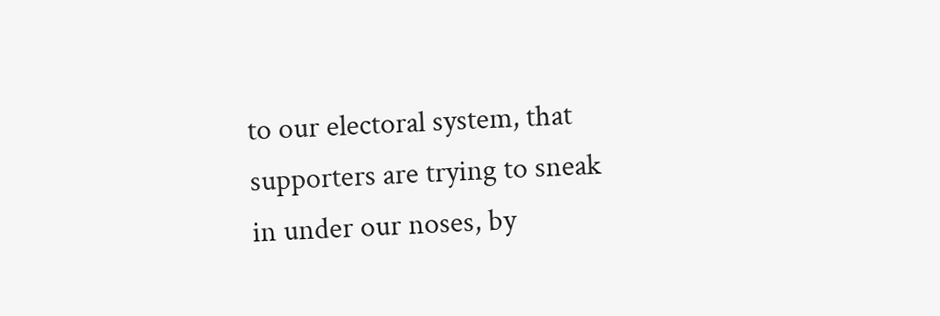to our electoral system, that supporters are trying to sneak in under our noses, by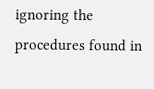ignoring the procedures found in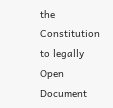the Constitution to legally
Open Document